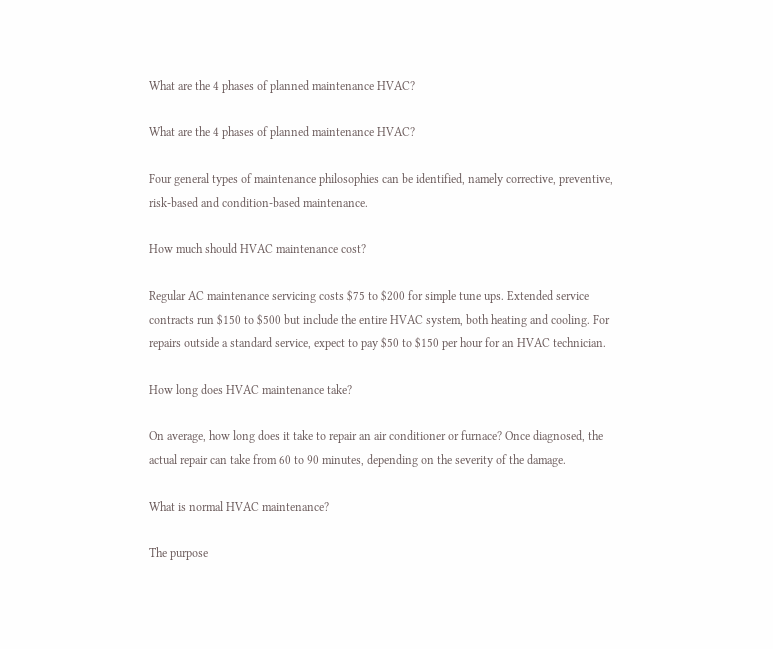What are the 4 phases of planned maintenance HVAC?

What are the 4 phases of planned maintenance HVAC?

Four general types of maintenance philosophies can be identified, namely corrective, preventive, risk-based and condition-based maintenance.

How much should HVAC maintenance cost?

Regular AC maintenance servicing costs $75 to $200 for simple tune ups. Extended service contracts run $150 to $500 but include the entire HVAC system, both heating and cooling. For repairs outside a standard service, expect to pay $50 to $150 per hour for an HVAC technician.

How long does HVAC maintenance take?

On average, how long does it take to repair an air conditioner or furnace? Once diagnosed, the actual repair can take from 60 to 90 minutes, depending on the severity of the damage.

What is normal HVAC maintenance?

The purpose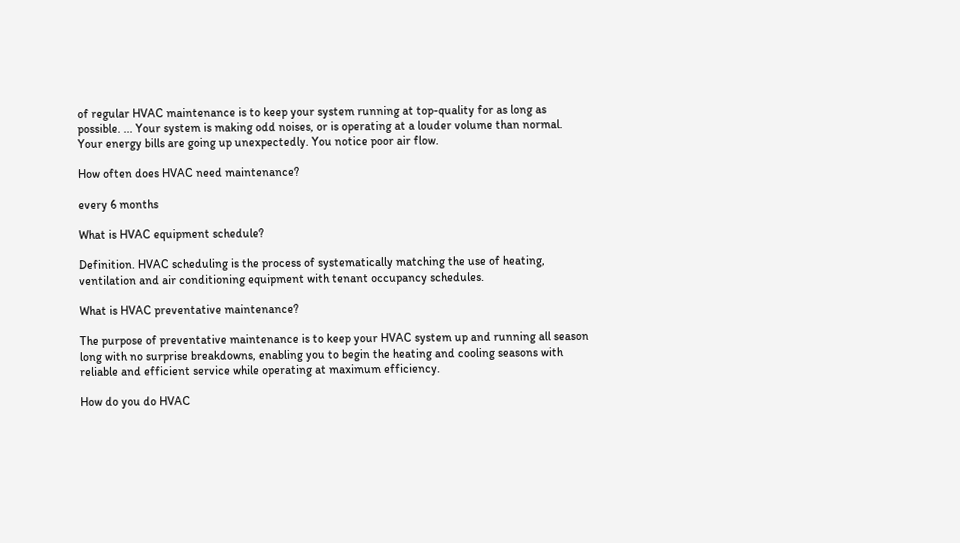of regular HVAC maintenance is to keep your system running at top-quality for as long as possible. ... Your system is making odd noises, or is operating at a louder volume than normal. Your energy bills are going up unexpectedly. You notice poor air flow.

How often does HVAC need maintenance?

every 6 months

What is HVAC equipment schedule?

Definition. HVAC scheduling is the process of systematically matching the use of heating, ventilation and air conditioning equipment with tenant occupancy schedules.

What is HVAC preventative maintenance?

The purpose of preventative maintenance is to keep your HVAC system up and running all season long with no surprise breakdowns, enabling you to begin the heating and cooling seasons with reliable and efficient service while operating at maximum efficiency.

How do you do HVAC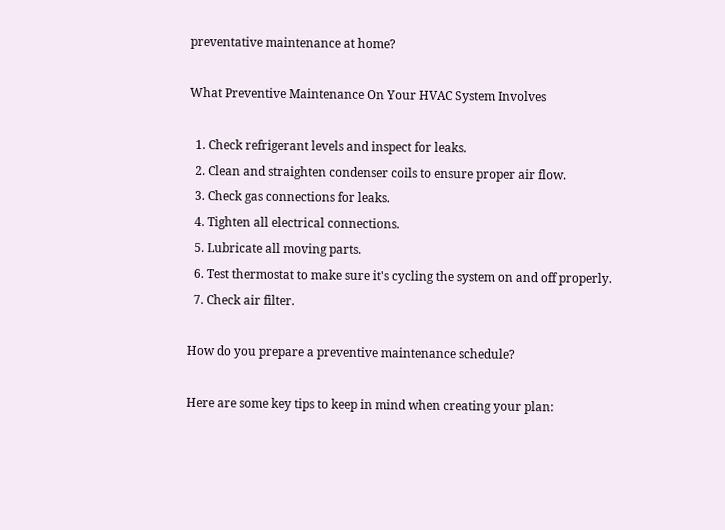preventative maintenance at home?

What Preventive Maintenance On Your HVAC System Involves

  1. Check refrigerant levels and inspect for leaks.
  2. Clean and straighten condenser coils to ensure proper air flow.
  3. Check gas connections for leaks.
  4. Tighten all electrical connections.
  5. Lubricate all moving parts.
  6. Test thermostat to make sure it's cycling the system on and off properly.
  7. Check air filter.

How do you prepare a preventive maintenance schedule?

Here are some key tips to keep in mind when creating your plan: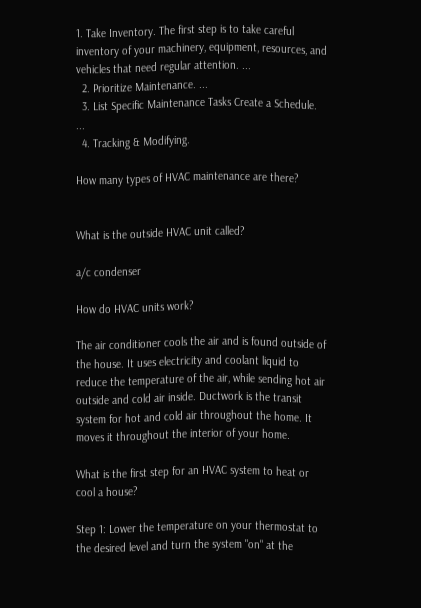1. Take Inventory. The first step is to take careful inventory of your machinery, equipment, resources, and vehicles that need regular attention. ...
  2. Prioritize Maintenance. ...
  3. List Specific Maintenance Tasks Create a Schedule. ...
  4. Tracking & Modifying.

How many types of HVAC maintenance are there?


What is the outside HVAC unit called?

a/c condenser

How do HVAC units work?

The air conditioner cools the air and is found outside of the house. It uses electricity and coolant liquid to reduce the temperature of the air, while sending hot air outside and cold air inside. Ductwork is the transit system for hot and cold air throughout the home. It moves it throughout the interior of your home.

What is the first step for an HVAC system to heat or cool a house?

Step 1: Lower the temperature on your thermostat to the desired level and turn the system "on" at the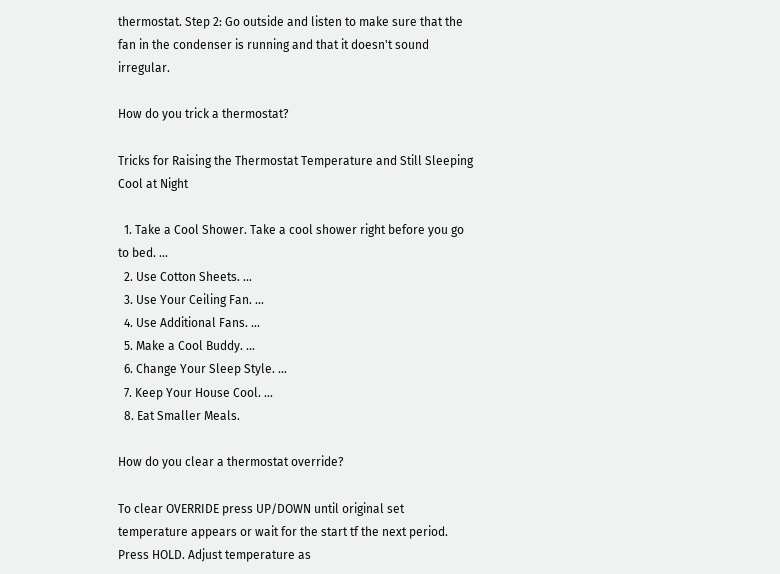thermostat. Step 2: Go outside and listen to make sure that the fan in the condenser is running and that it doesn't sound irregular.

How do you trick a thermostat?

Tricks for Raising the Thermostat Temperature and Still Sleeping Cool at Night

  1. Take a Cool Shower. Take a cool shower right before you go to bed. ...
  2. Use Cotton Sheets. ...
  3. Use Your Ceiling Fan. ...
  4. Use Additional Fans. ...
  5. Make a Cool Buddy. ...
  6. Change Your Sleep Style. ...
  7. Keep Your House Cool. ...
  8. Eat Smaller Meals.

How do you clear a thermostat override?

To clear OVERRIDE press UP/DOWN until original set temperature appears or wait for the start tf the next period. Press HOLD. Adjust temperature as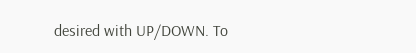desired with UP/DOWN. To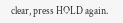clear, press HOLD again.